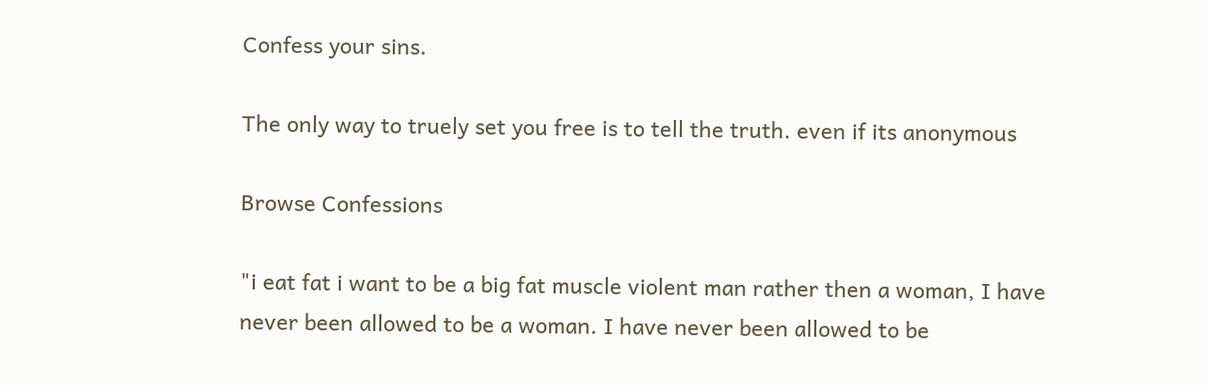Confess your sins.

The only way to truely set you free is to tell the truth. even if its anonymous

Browse Confessions

"i eat fat i want to be a big fat muscle violent man rather then a woman, I have never been allowed to be a woman. I have never been allowed to be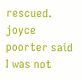rescued. joyce poorter said I was not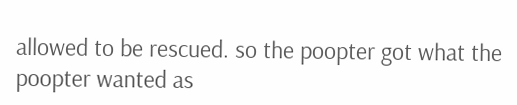allowed to be rescued. so the poopter got what the poopter wanted as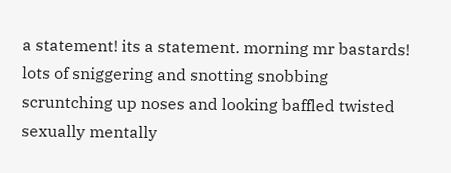a statement! its a statement. morning mr bastards! lots of sniggering and snotting snobbing scruntching up noses and looking baffled twisted sexually mentally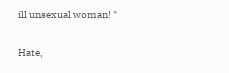ill unsexual woman! "

Hate,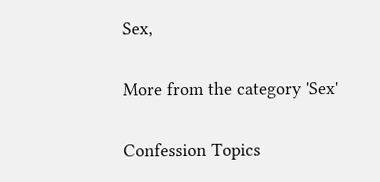Sex,

More from the category 'Sex'

Confession Topics